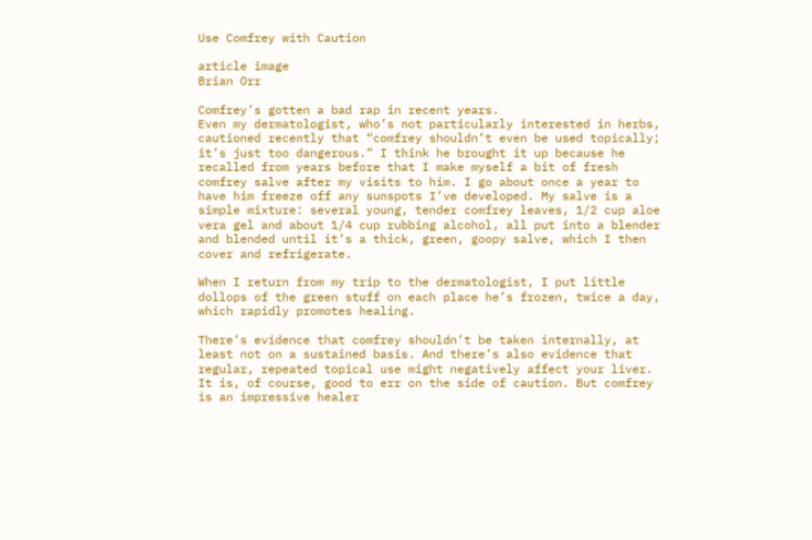Use Comfrey with Caution

article image
Brian Orr

Comfrey’s gotten a bad rap in recent years.
Even my dermatologist, who’s not particularly interested in herbs,
cautioned recently that “comfrey shouldn’t even be used topically;
it’s just too dangerous.” I think he brought it up because he
recalled from years before that I make myself a bit of fresh
comfrey salve after my visits to him. I go about once a year to
have him freeze off any sunspots I’ve developed. My salve is a
simple mixture: several young, tender comfrey leaves, 1/2 cup aloe
vera gel and about 1/4 cup rubbing alcohol, all put into a blender
and blended until it’s a thick, green, goopy salve, which I then
cover and refrigerate.

When I return from my trip to the dermatologist, I put little
dollops of the green stuff on each place he’s frozen, twice a day,
which rapidly promotes healing.

There’s evidence that comfrey shouldn’t be taken internally, at
least not on a sustained basis. And there’s also evidence that
regular, repeated topical use might negatively affect your liver.
It is, of course, good to err on the side of caution. But comfrey
is an impressive healer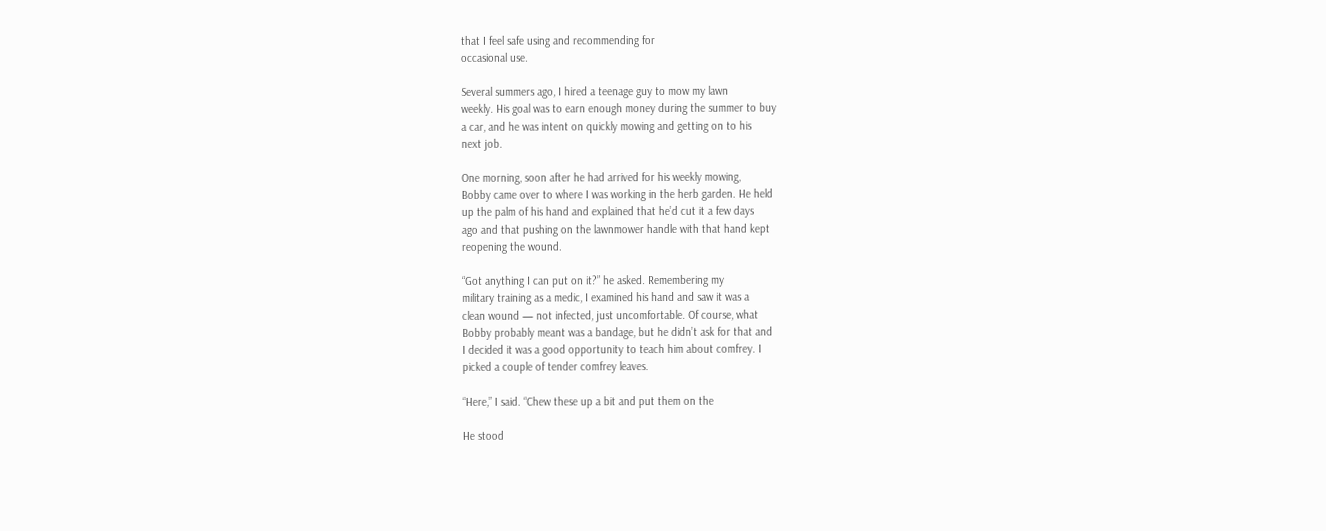that I feel safe using and recommending for
occasional use.

Several summers ago, I hired a teenage guy to mow my lawn
weekly. His goal was to earn enough money during the summer to buy
a car, and he was intent on quickly mowing and getting on to his
next job.

One morning, soon after he had arrived for his weekly mowing,
Bobby came over to where I was working in the herb garden. He held
up the palm of his hand and explained that he’d cut it a few days
ago and that pushing on the lawnmower handle with that hand kept
reopening the wound.

“Got anything I can put on it?” he asked. Remembering my
military training as a medic, I examined his hand and saw it was a
clean wound — not infected, just uncomfortable. Of course, what
Bobby probably meant was a bandage, but he didn’t ask for that and
I decided it was a good opportunity to teach him about comfrey. I
picked a couple of tender comfrey leaves.

“Here,” I said. “Chew these up a bit and put them on the

He stood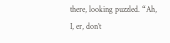there, looking puzzled. “Ah, I, er, don’t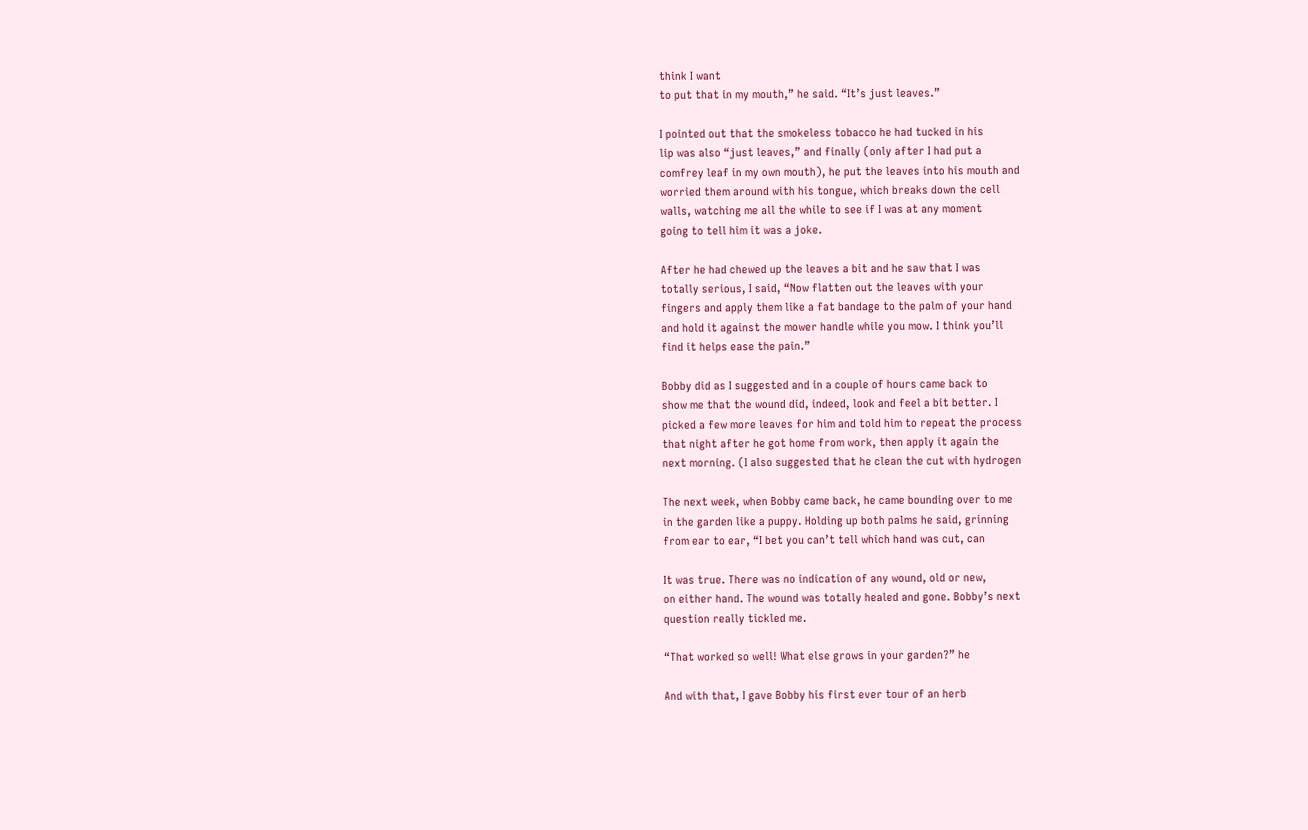think I want
to put that in my mouth,” he said. “It’s just leaves.”

I pointed out that the smokeless tobacco he had tucked in his
lip was also “just leaves,” and finally (only after I had put a
comfrey leaf in my own mouth), he put the leaves into his mouth and
worried them around with his tongue, which breaks down the cell
walls, watching me all the while to see if I was at any moment
going to tell him it was a joke.

After he had chewed up the leaves a bit and he saw that I was
totally serious, I said, “Now flatten out the leaves with your
fingers and apply them like a fat bandage to the palm of your hand
and hold it against the mower handle while you mow. I think you’ll
find it helps ease the pain.”

Bobby did as I suggested and in a couple of hours came back to
show me that the wound did, indeed, look and feel a bit better. I
picked a few more leaves for him and told him to repeat the process
that night after he got home from work, then apply it again the
next morning. (I also suggested that he clean the cut with hydrogen

The next week, when Bobby came back, he came bounding over to me
in the garden like a puppy. Holding up both palms he said, grinning
from ear to ear, “I bet you can’t tell which hand was cut, can

It was true. There was no indication of any wound, old or new,
on either hand. The wound was totally healed and gone. Bobby’s next
question really tickled me.

“That worked so well! What else grows in your garden?” he

And with that, I gave Bobby his first ever tour of an herb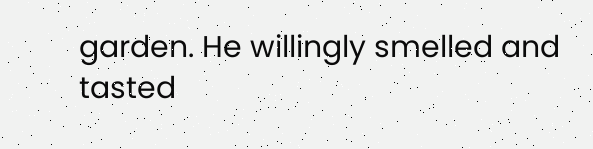garden. He willingly smelled and tasted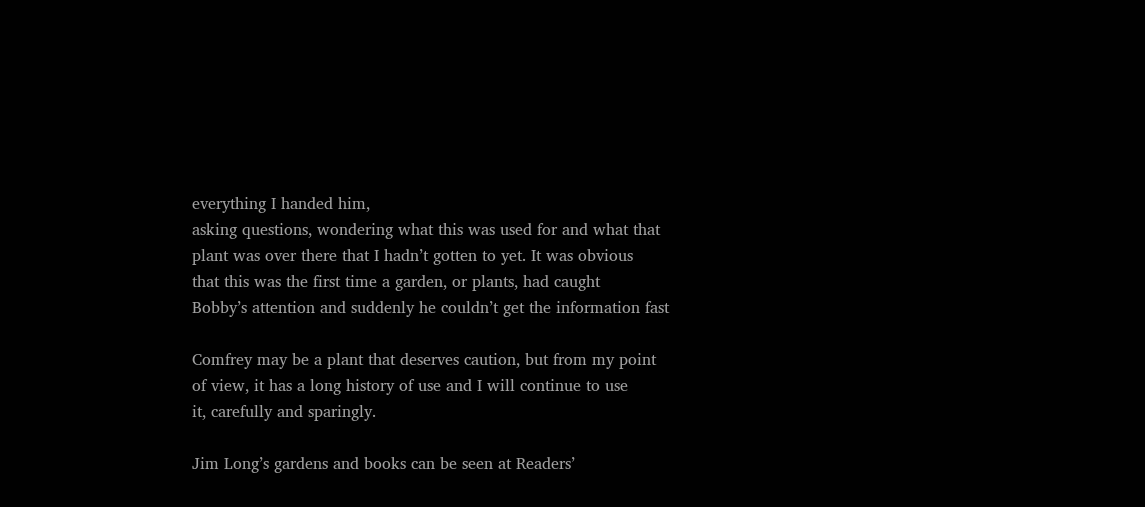everything I handed him,
asking questions, wondering what this was used for and what that
plant was over there that I hadn’t gotten to yet. It was obvious
that this was the first time a garden, or plants, had caught
Bobby’s attention and suddenly he couldn’t get the information fast

Comfrey may be a plant that deserves caution, but from my point
of view, it has a long history of use and I will continue to use
it, carefully and sparingly.

Jim Long’s gardens and books can be seen at Readers’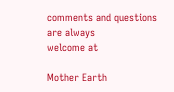comments and questions are always
welcome at

Mother Earth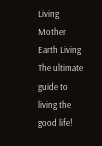Living
Mother Earth Living
The ultimate guide to living the good life!